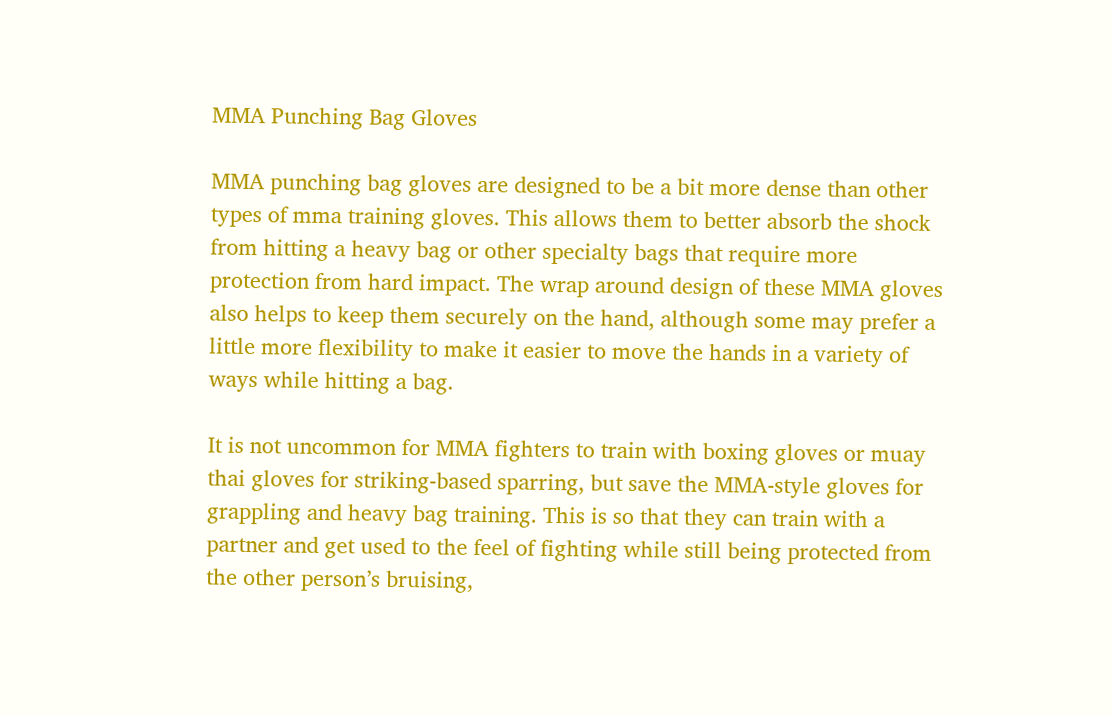MMA Punching Bag Gloves

MMA punching bag gloves are designed to be a bit more dense than other types of mma training gloves. This allows them to better absorb the shock from hitting a heavy bag or other specialty bags that require more protection from hard impact. The wrap around design of these MMA gloves also helps to keep them securely on the hand, although some may prefer a little more flexibility to make it easier to move the hands in a variety of ways while hitting a bag.

It is not uncommon for MMA fighters to train with boxing gloves or muay thai gloves for striking-based sparring, but save the MMA-style gloves for grappling and heavy bag training. This is so that they can train with a partner and get used to the feel of fighting while still being protected from the other person’s bruising,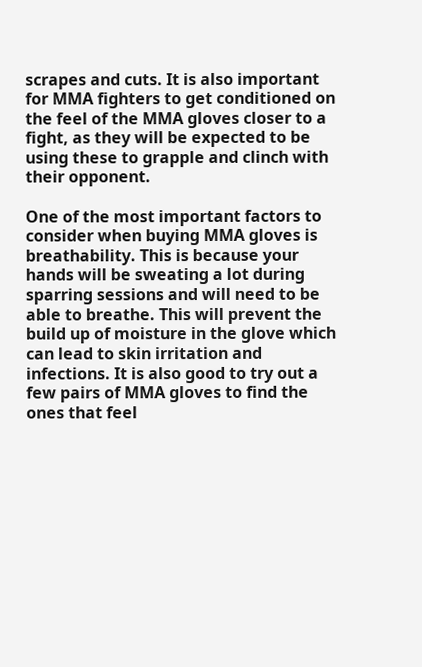scrapes and cuts. It is also important for MMA fighters to get conditioned on the feel of the MMA gloves closer to a fight, as they will be expected to be using these to grapple and clinch with their opponent.

One of the most important factors to consider when buying MMA gloves is breathability. This is because your hands will be sweating a lot during sparring sessions and will need to be able to breathe. This will prevent the build up of moisture in the glove which can lead to skin irritation and infections. It is also good to try out a few pairs of MMA gloves to find the ones that feel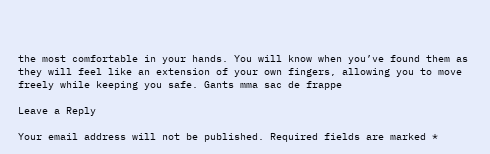the most comfortable in your hands. You will know when you’ve found them as they will feel like an extension of your own fingers, allowing you to move freely while keeping you safe. Gants mma sac de frappe

Leave a Reply

Your email address will not be published. Required fields are marked *